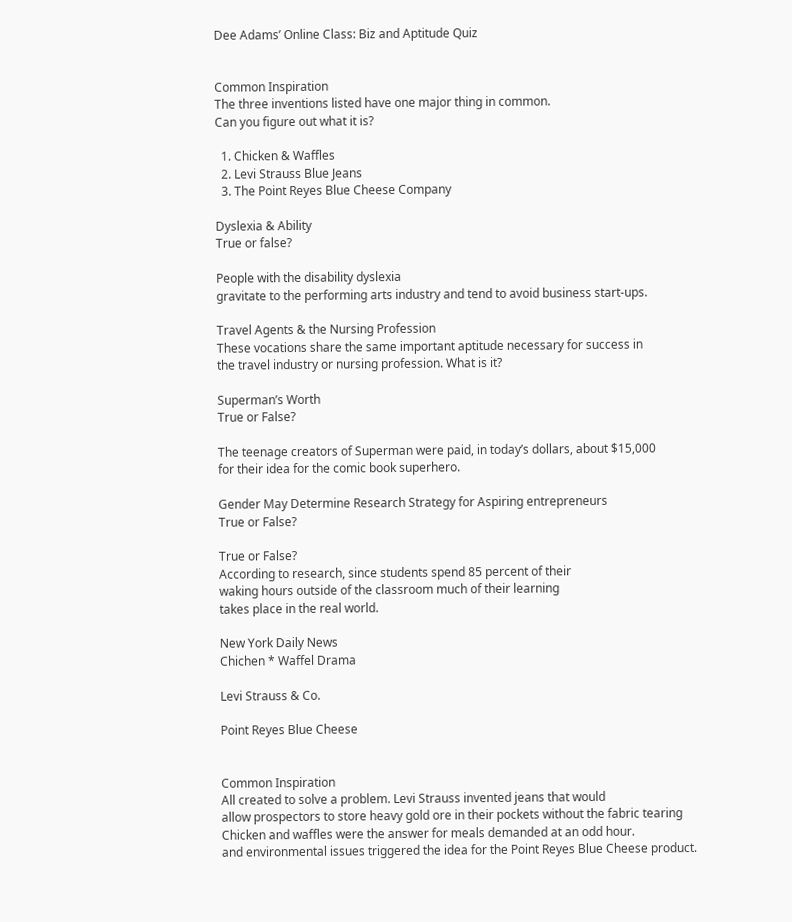Dee Adams’ Online Class: Biz and Aptitude Quiz


Common Inspiration
The three inventions listed have one major thing in common.
Can you figure out what it is?

  1. Chicken & Waffles
  2. Levi Strauss Blue Jeans
  3. The Point Reyes Blue Cheese Company

Dyslexia & Ability
True or false?

People with the disability dyslexia
gravitate to the performing arts industry and tend to avoid business start-ups.

Travel Agents & the Nursing Profession
These vocations share the same important aptitude necessary for success in
the travel industry or nursing profession. What is it?

Superman’s Worth
True or False?

The teenage creators of Superman were paid, in today’s dollars, about $15,000
for their idea for the comic book superhero.

Gender May Determine Research Strategy for Aspiring entrepreneurs
True or False?

True or False?
According to research, since students spend 85 percent of their
waking hours outside of the classroom much of their learning
takes place in the real world.

New York Daily News
Chichen * Waffel Drama

Levi Strauss & Co.

Point Reyes Blue Cheese


Common Inspiration
All created to solve a problem. Levi Strauss invented jeans that would
allow prospectors to store heavy gold ore in their pockets without the fabric tearing
Chicken and waffles were the answer for meals demanded at an odd hour.
and environmental issues triggered the idea for the Point Reyes Blue Cheese product.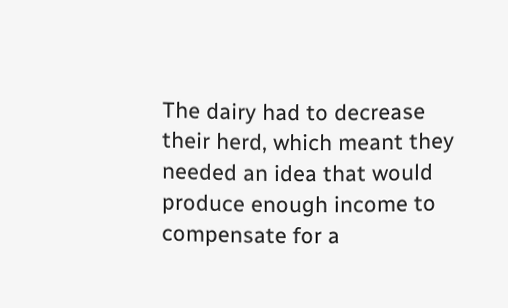The dairy had to decrease their herd, which meant they needed an idea that would produce enough income to compensate for a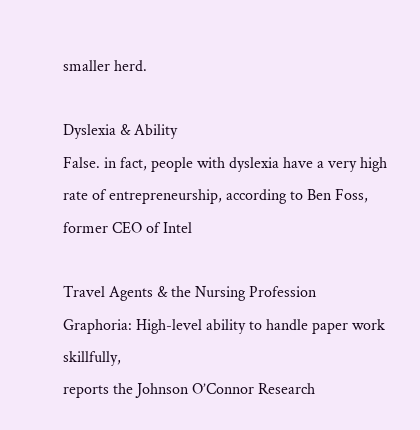smaller herd.

Dyslexia & Ability
False. in fact, people with dyslexia have a very high rate of entrepreneurship, according to Ben Foss, former CEO of Intel

Travel Agents & the Nursing Profession
Graphoria: High-level ability to handle paper work skillfully,
reports the Johnson O’Connor Research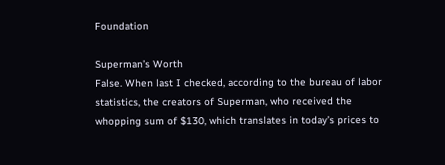Foundation

Superman’s Worth
False. When last I checked, according to the bureau of labor statistics, the creators of Superman, who received the whopping sum of $130, which translates in today’s prices to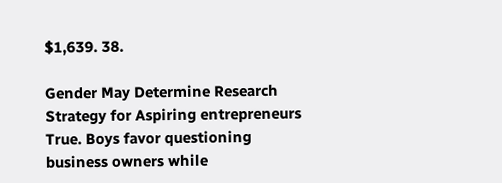$1,639. 38.

Gender May Determine Research Strategy for Aspiring entrepreneurs
True. Boys favor questioning business owners while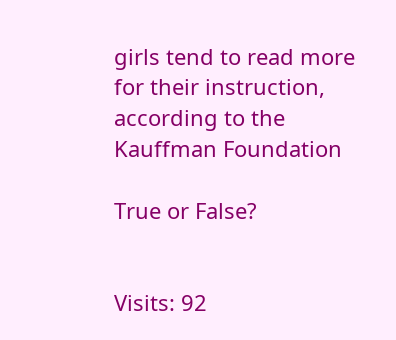girls tend to read more
for their instruction, according to the Kauffman Foundation

True or False?


Visits: 92